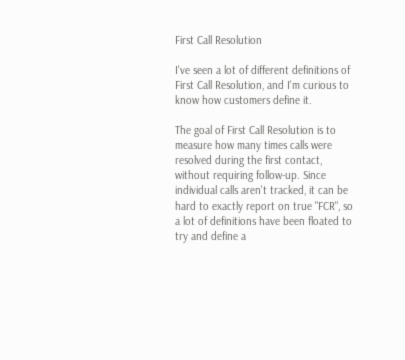First Call Resolution

I've seen a lot of different definitions of First Call Resolution, and I'm curious to know how customers define it.

The goal of First Call Resolution is to measure how many times calls were resolved during the first contact, without requiring follow-up. Since individual calls aren't tracked, it can be hard to exactly report on true "FCR", so a lot of definitions have been floated to try and define a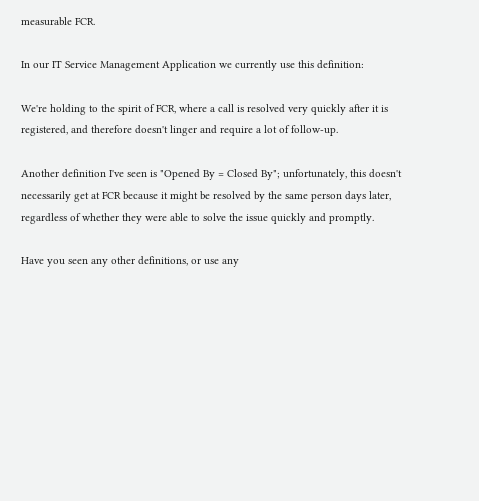measurable FCR.

In our IT Service Management Application we currently use this definition:

We're holding to the spirit of FCR, where a call is resolved very quickly after it is registered, and therefore doesn't linger and require a lot of follow-up.

Another definition I've seen is "Opened By = Closed By"; unfortunately, this doesn't necessarily get at FCR because it might be resolved by the same person days later, regardless of whether they were able to solve the issue quickly and promptly.

Have you seen any other definitions, or use any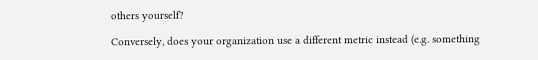others yourself?

Conversely, does your organization use a different metric instead (e.g. something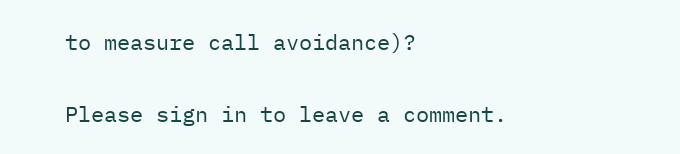to measure call avoidance)?


Please sign in to leave a comment.